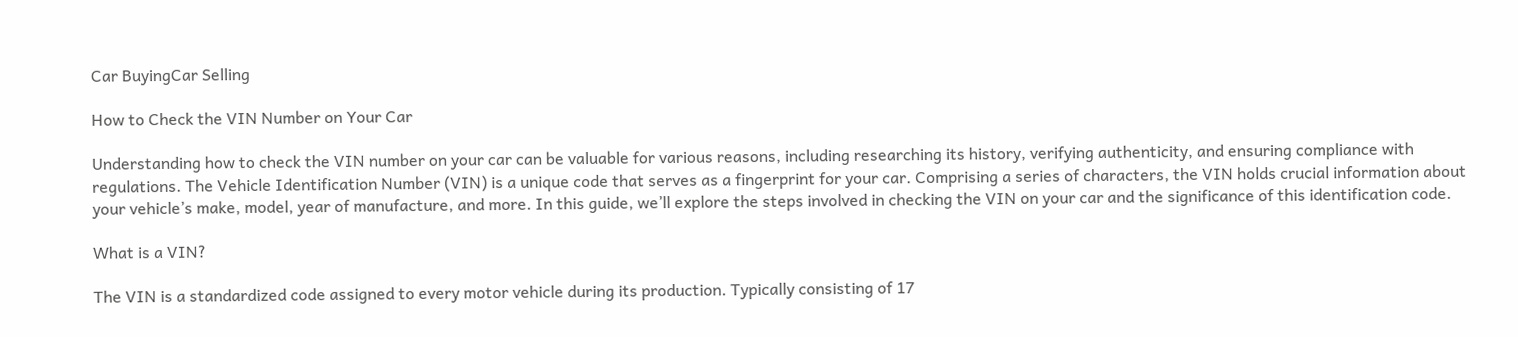Car BuyingCar Selling

How to Check the VIN Number on Your Car

Understanding how to check the VIN number on your car can be valuable for various reasons, including researching its history, verifying authenticity, and ensuring compliance with regulations. The Vehicle Identification Number (VIN) is a unique code that serves as a fingerprint for your car. Comprising a series of characters, the VIN holds crucial information about your vehicle’s make, model, year of manufacture, and more. In this guide, we’ll explore the steps involved in checking the VIN on your car and the significance of this identification code.

What is a VIN?

The VIN is a standardized code assigned to every motor vehicle during its production. Typically consisting of 17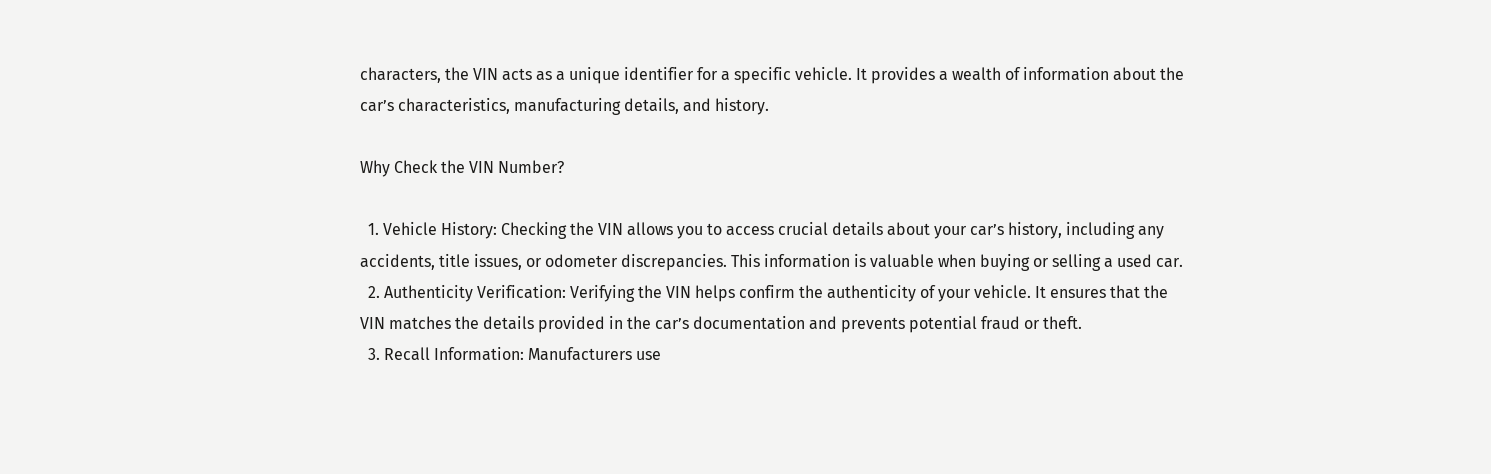characters, the VIN acts as a unique identifier for a specific vehicle. It provides a wealth of information about the car’s characteristics, manufacturing details, and history.

Why Check the VIN Number?

  1. Vehicle History: Checking the VIN allows you to access crucial details about your car’s history, including any accidents, title issues, or odometer discrepancies. This information is valuable when buying or selling a used car.
  2. Authenticity Verification: Verifying the VIN helps confirm the authenticity of your vehicle. It ensures that the VIN matches the details provided in the car’s documentation and prevents potential fraud or theft.
  3. Recall Information: Manufacturers use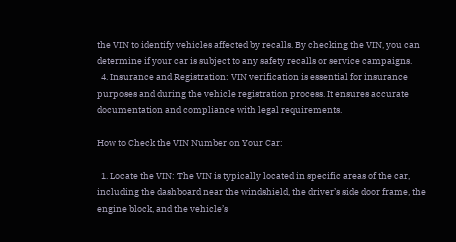the VIN to identify vehicles affected by recalls. By checking the VIN, you can determine if your car is subject to any safety recalls or service campaigns.
  4. Insurance and Registration: VIN verification is essential for insurance purposes and during the vehicle registration process. It ensures accurate documentation and compliance with legal requirements.

How to Check the VIN Number on Your Car:

  1. Locate the VIN: The VIN is typically located in specific areas of the car, including the dashboard near the windshield, the driver’s side door frame, the engine block, and the vehicle’s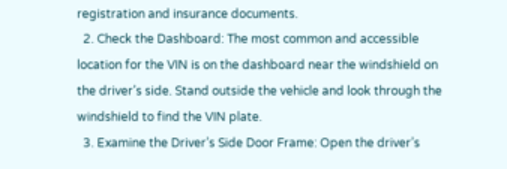registration and insurance documents.
  2. Check the Dashboard: The most common and accessible location for the VIN is on the dashboard near the windshield on the driver’s side. Stand outside the vehicle and look through the windshield to find the VIN plate.
  3. Examine the Driver’s Side Door Frame: Open the driver’s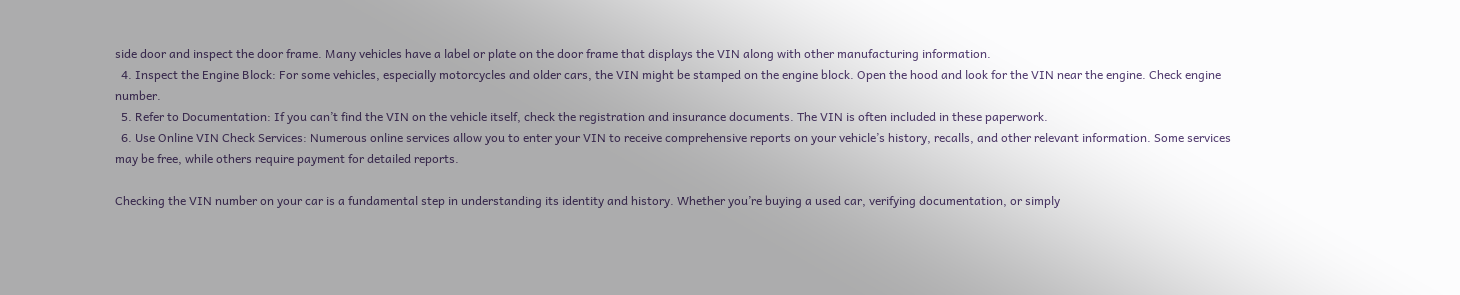side door and inspect the door frame. Many vehicles have a label or plate on the door frame that displays the VIN along with other manufacturing information.
  4. Inspect the Engine Block: For some vehicles, especially motorcycles and older cars, the VIN might be stamped on the engine block. Open the hood and look for the VIN near the engine. Check engine number.
  5. Refer to Documentation: If you can’t find the VIN on the vehicle itself, check the registration and insurance documents. The VIN is often included in these paperwork.
  6. Use Online VIN Check Services: Numerous online services allow you to enter your VIN to receive comprehensive reports on your vehicle’s history, recalls, and other relevant information. Some services may be free, while others require payment for detailed reports.

Checking the VIN number on your car is a fundamental step in understanding its identity and history. Whether you’re buying a used car, verifying documentation, or simply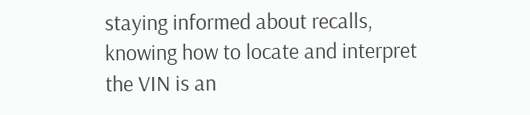staying informed about recalls, knowing how to locate and interpret the VIN is an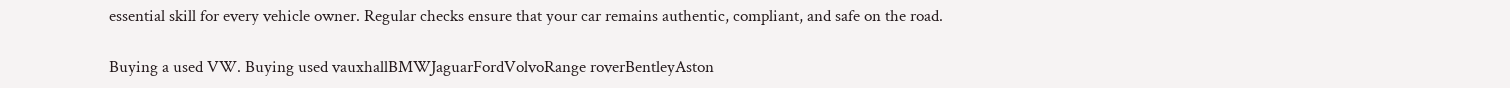essential skill for every vehicle owner. Regular checks ensure that your car remains authentic, compliant, and safe on the road.

Buying a used VW. Buying used vauxhallBMWJaguarFordVolvoRange roverBentleyAston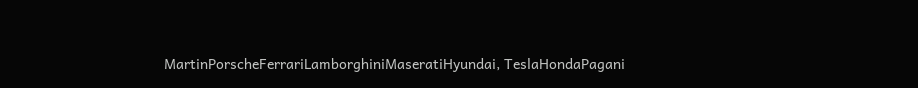MartinPorscheFerrariLamborghiniMaseratiHyundai, TeslaHondaPagani